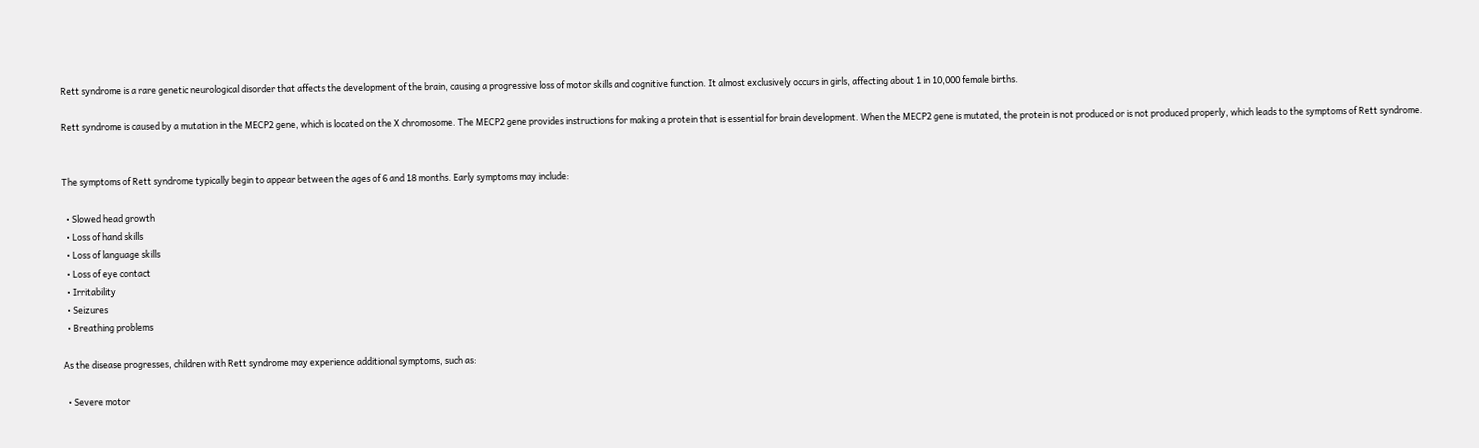Rett syndrome is a rare genetic neurological disorder that affects the development of the brain, causing a progressive loss of motor skills and cognitive function. It almost exclusively occurs in girls, affecting about 1 in 10,000 female births.

Rett syndrome is caused by a mutation in the MECP2 gene, which is located on the X chromosome. The MECP2 gene provides instructions for making a protein that is essential for brain development. When the MECP2 gene is mutated, the protein is not produced or is not produced properly, which leads to the symptoms of Rett syndrome.


The symptoms of Rett syndrome typically begin to appear between the ages of 6 and 18 months. Early symptoms may include:

  • Slowed head growth
  • Loss of hand skills
  • Loss of language skills
  • Loss of eye contact
  • Irritability
  • Seizures
  • Breathing problems

As the disease progresses, children with Rett syndrome may experience additional symptoms, such as:

  • Severe motor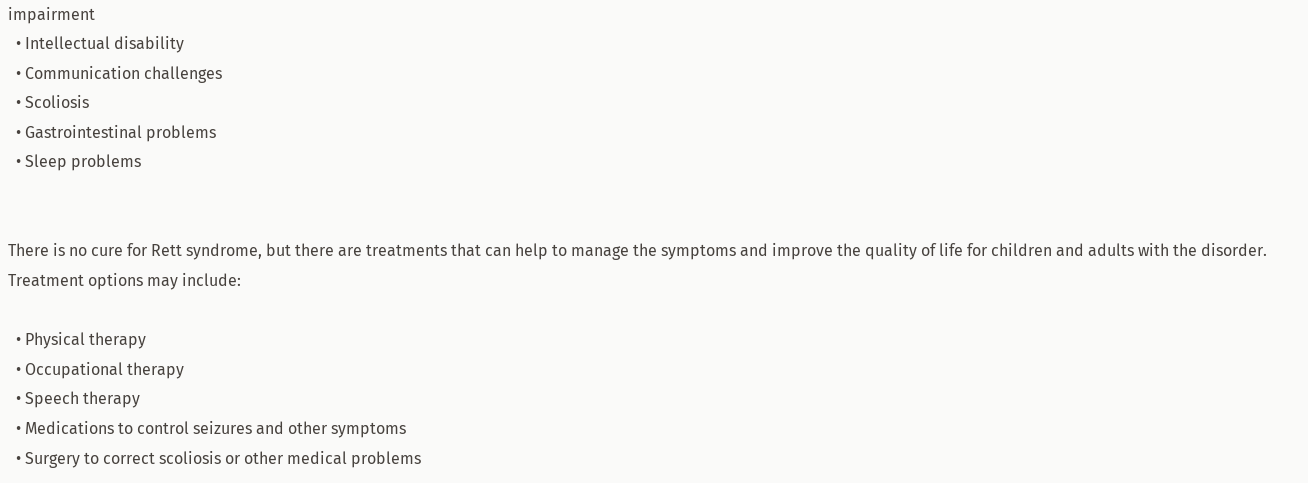impairment
  • Intellectual disability
  • Communication challenges
  • Scoliosis
  • Gastrointestinal problems
  • Sleep problems


There is no cure for Rett syndrome, but there are treatments that can help to manage the symptoms and improve the quality of life for children and adults with the disorder. Treatment options may include:

  • Physical therapy
  • Occupational therapy
  • Speech therapy
  • Medications to control seizures and other symptoms
  • Surgery to correct scoliosis or other medical problems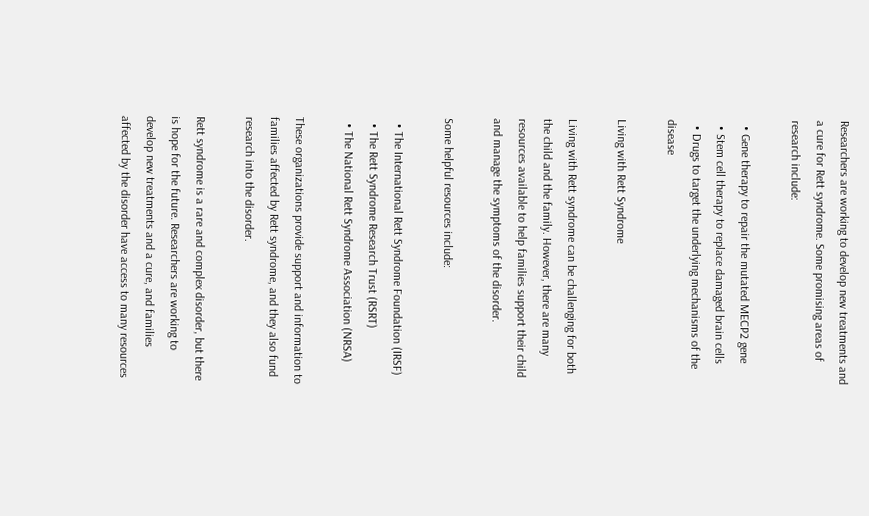Researchers are working to develop new treatments and a cure for Rett syndrome. Some promising areas of research include:

  • Gene therapy to repair the mutated MECP2 gene
  • Stem cell therapy to replace damaged brain cells
  • Drugs to target the underlying mechanisms of the disease

Living with Rett Syndrome

Living with Rett syndrome can be challenging for both the child and the family. However, there are many resources available to help families support their child and manage the symptoms of the disorder.

Some helpful resources include:

  • The International Rett Syndrome Foundation (IRSF)
  • The Rett Syndrome Research Trust (RSRT)
  • The National Rett Syndrome Association (NRSA)

These organizations provide support and information to families affected by Rett syndrome, and they also fund research into the disorder.

Rett syndrome is a rare and complex disorder, but there is hope for the future. Researchers are working to develop new treatments and a cure, and families affected by the disorder have access to many resources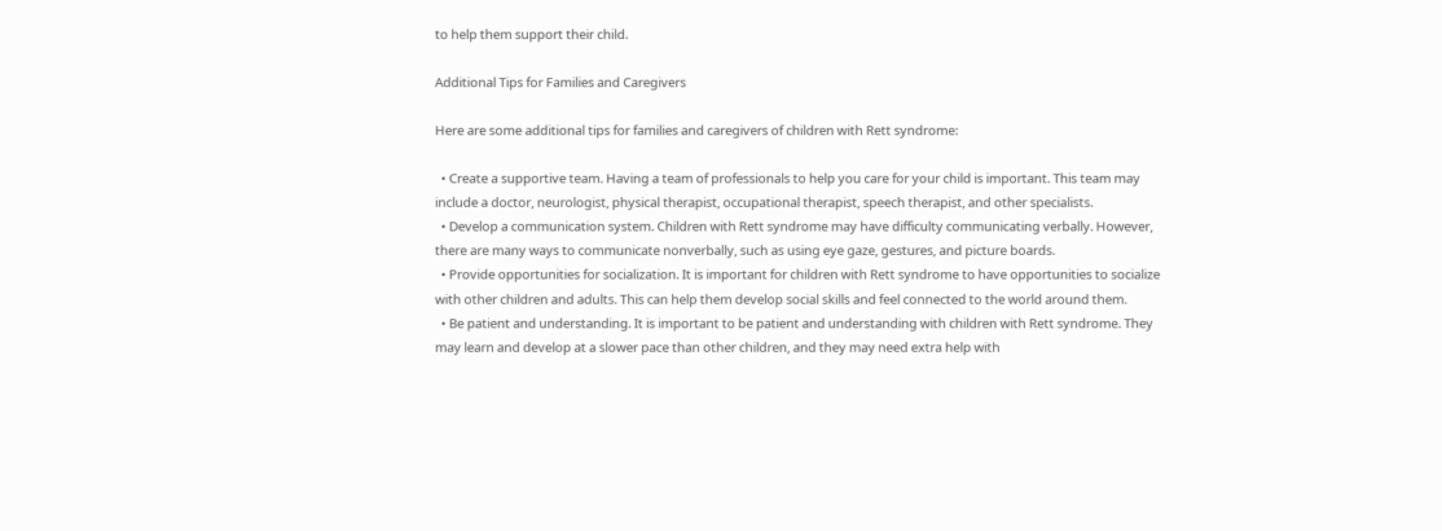to help them support their child.

Additional Tips for Families and Caregivers

Here are some additional tips for families and caregivers of children with Rett syndrome:

  • Create a supportive team. Having a team of professionals to help you care for your child is important. This team may include a doctor, neurologist, physical therapist, occupational therapist, speech therapist, and other specialists.
  • Develop a communication system. Children with Rett syndrome may have difficulty communicating verbally. However, there are many ways to communicate nonverbally, such as using eye gaze, gestures, and picture boards.
  • Provide opportunities for socialization. It is important for children with Rett syndrome to have opportunities to socialize with other children and adults. This can help them develop social skills and feel connected to the world around them.
  • Be patient and understanding. It is important to be patient and understanding with children with Rett syndrome. They may learn and develop at a slower pace than other children, and they may need extra help with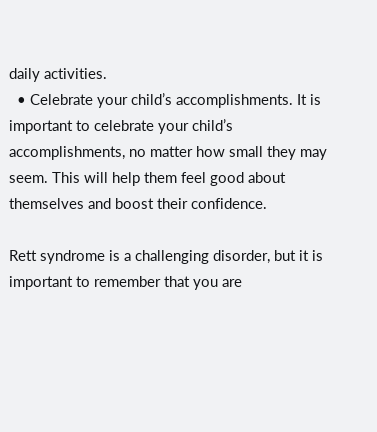daily activities.
  • Celebrate your child’s accomplishments. It is important to celebrate your child’s accomplishments, no matter how small they may seem. This will help them feel good about themselves and boost their confidence.

Rett syndrome is a challenging disorder, but it is important to remember that you are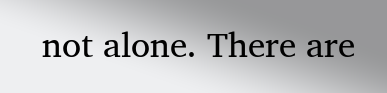not alone. There are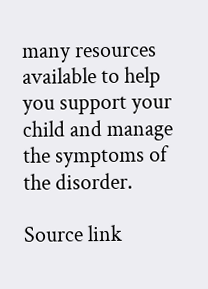many resources available to help you support your child and manage the symptoms of the disorder.

Source link